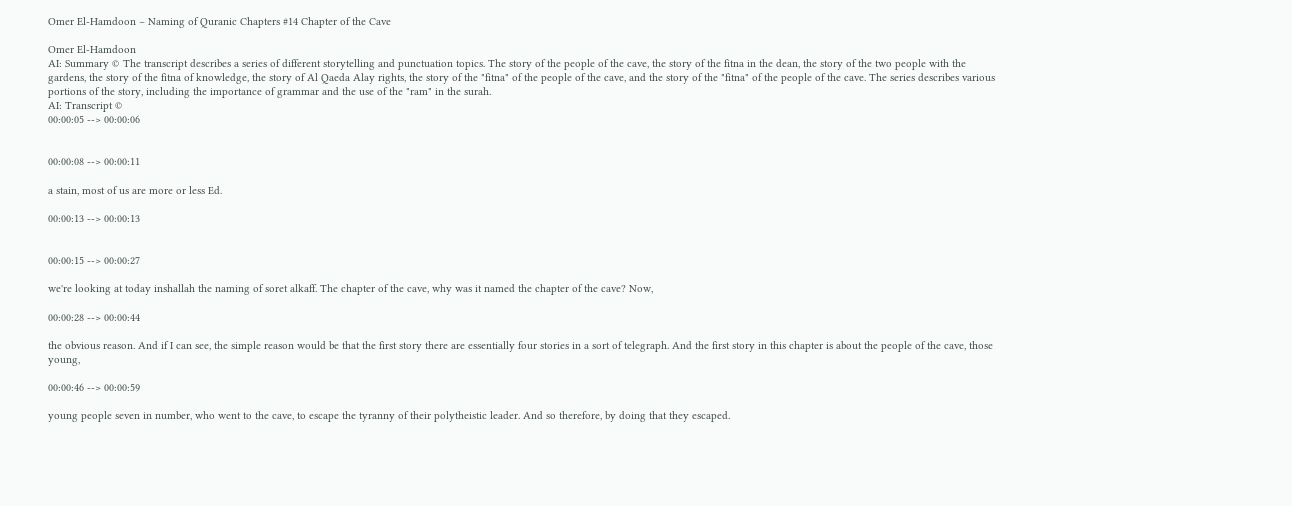Omer El-Hamdoon – Naming of Quranic Chapters #14 Chapter of the Cave

Omer El-Hamdoon
AI: Summary © The transcript describes a series of different storytelling and punctuation topics. The story of the people of the cave, the story of the fitna in the dean, the story of the two people with the gardens, the story of the fitna of knowledge, the story of Al Qaeda Alay rights, the story of the "fitna" of the people of the cave, and the story of the "fitna" of the people of the cave. The series describes various portions of the story, including the importance of grammar and the use of the "ram" in the surah.
AI: Transcript ©
00:00:05 --> 00:00:06


00:00:08 --> 00:00:11

a stain, most of us are more or less Ed.

00:00:13 --> 00:00:13


00:00:15 --> 00:00:27

we're looking at today inshallah the naming of soret alkaff. The chapter of the cave, why was it named the chapter of the cave? Now,

00:00:28 --> 00:00:44

the obvious reason. And if I can see, the simple reason would be that the first story there are essentially four stories in a sort of telegraph. And the first story in this chapter is about the people of the cave, those young,

00:00:46 --> 00:00:59

young people seven in number, who went to the cave, to escape the tyranny of their polytheistic leader. And so therefore, by doing that they escaped.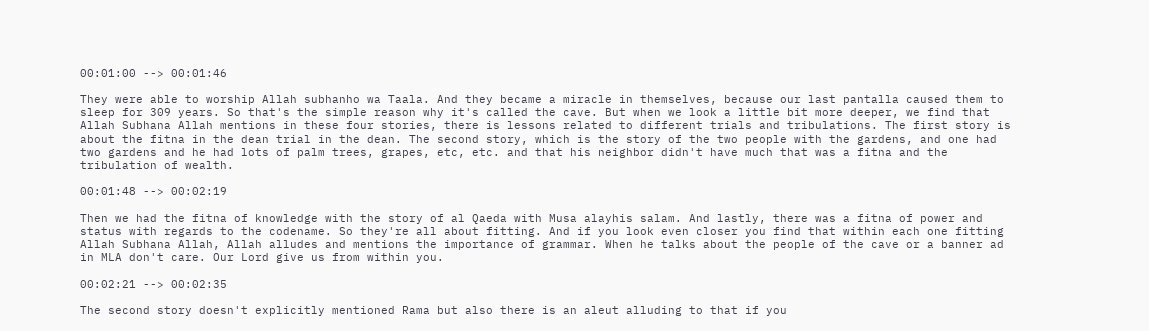00:01:00 --> 00:01:46

They were able to worship Allah subhanho wa Taala. And they became a miracle in themselves, because our last pantalla caused them to sleep for 309 years. So that's the simple reason why it's called the cave. But when we look a little bit more deeper, we find that Allah Subhana Allah mentions in these four stories, there is lessons related to different trials and tribulations. The first story is about the fitna in the dean trial in the dean. The second story, which is the story of the two people with the gardens, and one had two gardens and he had lots of palm trees, grapes, etc, etc. and that his neighbor didn't have much that was a fitna and the tribulation of wealth.

00:01:48 --> 00:02:19

Then we had the fitna of knowledge with the story of al Qaeda with Musa alayhis salam. And lastly, there was a fitna of power and status with regards to the codename. So they're all about fitting. And if you look even closer you find that within each one fitting Allah Subhana Allah, Allah alludes and mentions the importance of grammar. When he talks about the people of the cave or a banner ad in MLA don't care. Our Lord give us from within you.

00:02:21 --> 00:02:35

The second story doesn't explicitly mentioned Rama but also there is an aleut alluding to that if you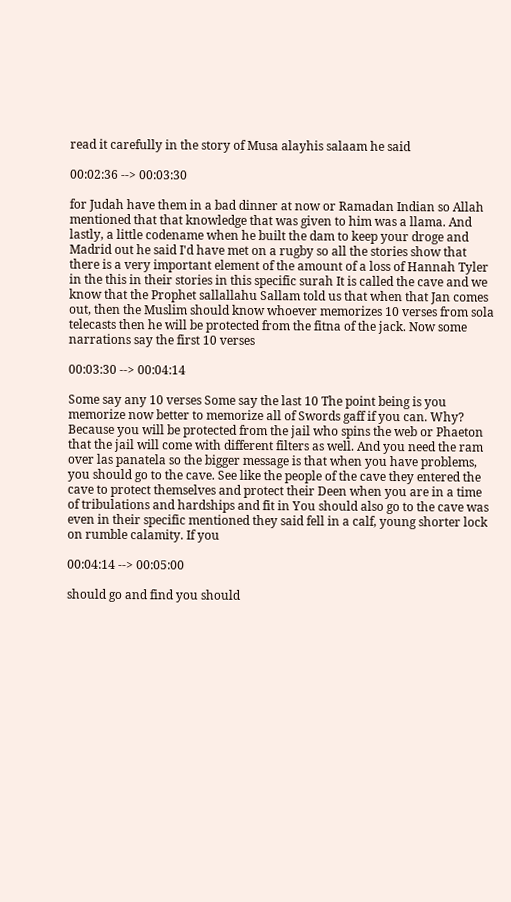read it carefully in the story of Musa alayhis salaam he said

00:02:36 --> 00:03:30

for Judah have them in a bad dinner at now or Ramadan Indian so Allah mentioned that that knowledge that was given to him was a llama. And lastly, a little codename when he built the dam to keep your droge and Madrid out he said I'd have met on a rugby so all the stories show that there is a very important element of the amount of a loss of Hannah Tyler in the this in their stories in this specific surah It is called the cave and we know that the Prophet sallallahu Sallam told us that when that Jan comes out, then the Muslim should know whoever memorizes 10 verses from sola telecasts then he will be protected from the fitna of the jack. Now some narrations say the first 10 verses

00:03:30 --> 00:04:14

Some say any 10 verses Some say the last 10 The point being is you memorize now better to memorize all of Swords gaff if you can. Why? Because you will be protected from the jail who spins the web or Phaeton that the jail will come with different filters as well. And you need the ram over las panatela so the bigger message is that when you have problems, you should go to the cave. See like the people of the cave they entered the cave to protect themselves and protect their Deen when you are in a time of tribulations and hardships and fit in You should also go to the cave was even in their specific mentioned they said fell in a calf, young shorter lock on rumble calamity. If you

00:04:14 --> 00:05:00

should go and find you should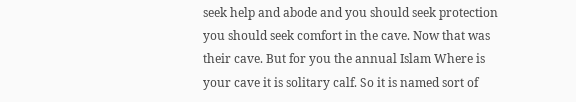seek help and abode and you should seek protection you should seek comfort in the cave. Now that was their cave. But for you the annual Islam Where is your cave it is solitary calf. So it is named sort of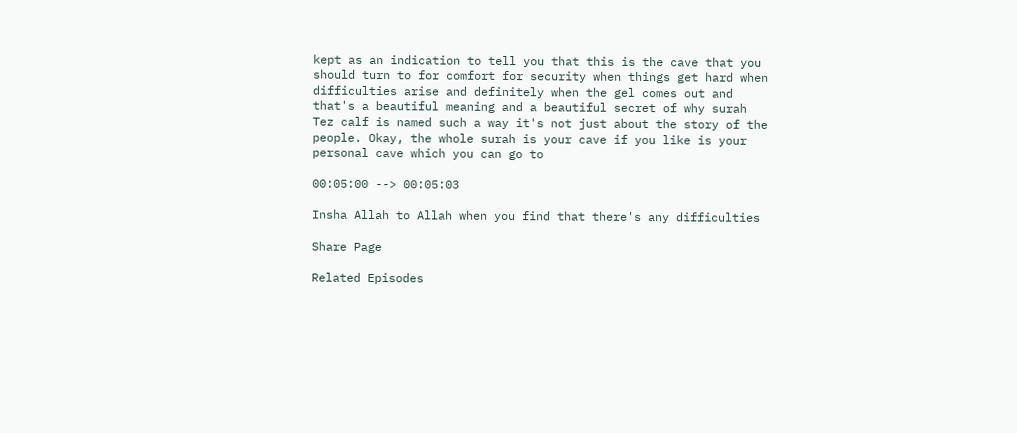kept as an indication to tell you that this is the cave that you should turn to for comfort for security when things get hard when difficulties arise and definitely when the gel comes out and that's a beautiful meaning and a beautiful secret of why surah Tez calf is named such a way it's not just about the story of the people. Okay, the whole surah is your cave if you like is your personal cave which you can go to

00:05:00 --> 00:05:03

Insha Allah to Allah when you find that there's any difficulties

Share Page

Related Episodes